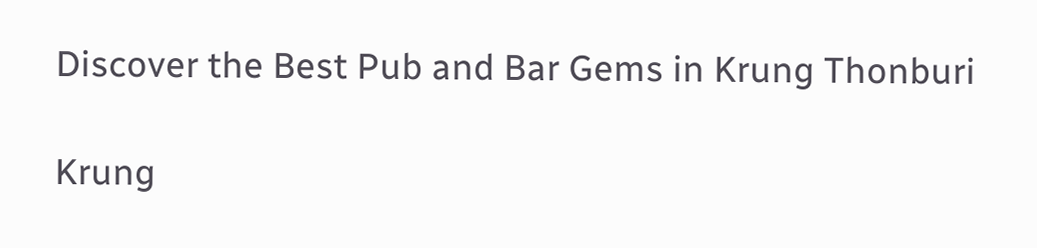Discover the Best Pub and Bar Gems in Krung Thonburi

Krung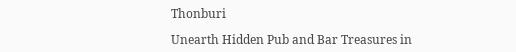Thonburi

Unearth Hidden Pub and Bar Treasures in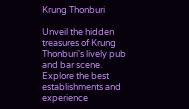Krung Thonburi

Unveil the hidden treasures of Krung Thonburi's lively pub and bar scene. Explore the best establishments and experience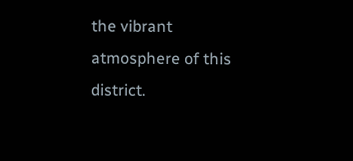the vibrant atmosphere of this district.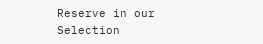Reserve in our Selection